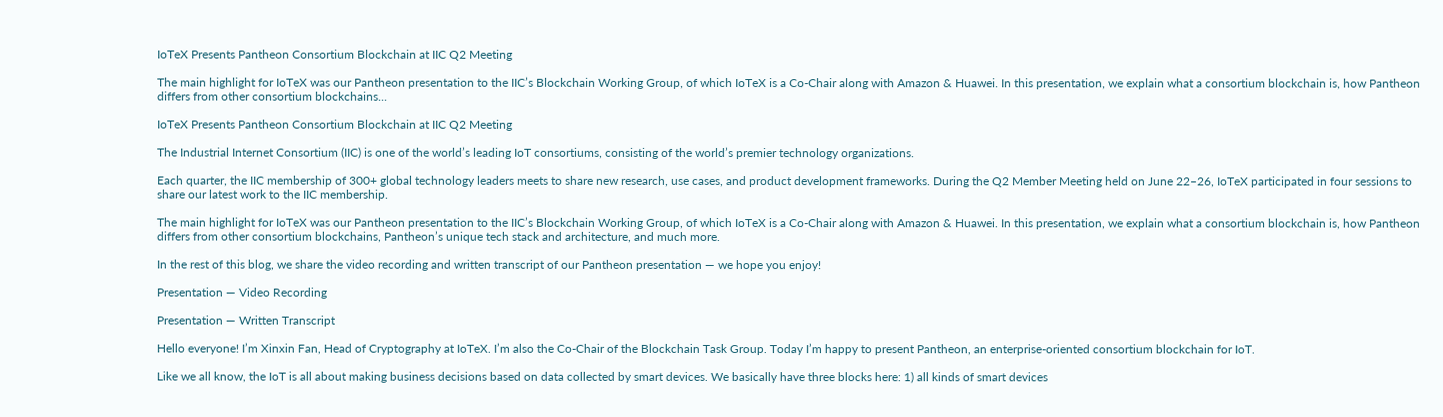IoTeX Presents Pantheon Consortium Blockchain at IIC Q2 Meeting

The main highlight for IoTeX was our Pantheon presentation to the IIC’s Blockchain Working Group, of which IoTeX is a Co-Chair along with Amazon & Huawei. In this presentation, we explain what a consortium blockchain is, how Pantheon differs from other consortium blockchains...

IoTeX Presents Pantheon Consortium Blockchain at IIC Q2 Meeting

The Industrial Internet Consortium (IIC) is one of the world’s leading IoT consortiums, consisting of the world’s premier technology organizations.

Each quarter, the IIC membership of 300+ global technology leaders meets to share new research, use cases, and product development frameworks. During the Q2 Member Meeting held on June 22–26, IoTeX participated in four sessions to share our latest work to the IIC membership.

The main highlight for IoTeX was our Pantheon presentation to the IIC’s Blockchain Working Group, of which IoTeX is a Co-Chair along with Amazon & Huawei. In this presentation, we explain what a consortium blockchain is, how Pantheon differs from other consortium blockchains, Pantheon’s unique tech stack and architecture, and much more.

In the rest of this blog, we share the video recording and written transcript of our Pantheon presentation — we hope you enjoy!

Presentation — Video Recording

Presentation — Written Transcript

Hello everyone! I’m Xinxin Fan, Head of Cryptography at IoTeX. I’m also the Co-Chair of the Blockchain Task Group. Today I’m happy to present Pantheon, an enterprise-oriented consortium blockchain for IoT.

Like we all know, the IoT is all about making business decisions based on data collected by smart devices. We basically have three blocks here: 1) all kinds of smart devices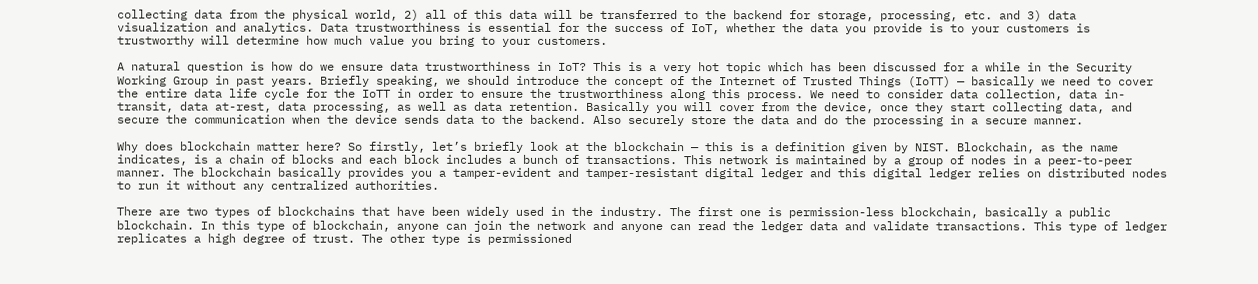collecting data from the physical world, 2) all of this data will be transferred to the backend for storage, processing, etc. and 3) data visualization and analytics. Data trustworthiness is essential for the success of IoT, whether the data you provide is to your customers is trustworthy will determine how much value you bring to your customers.

A natural question is how do we ensure data trustworthiness in IoT? This is a very hot topic which has been discussed for a while in the Security Working Group in past years. Briefly speaking, we should introduce the concept of the Internet of Trusted Things (IoTT) — basically we need to cover the entire data life cycle for the IoTT in order to ensure the trustworthiness along this process. We need to consider data collection, data in-transit, data at-rest, data processing, as well as data retention. Basically you will cover from the device, once they start collecting data, and secure the communication when the device sends data to the backend. Also securely store the data and do the processing in a secure manner.

Why does blockchain matter here? So firstly, let’s briefly look at the blockchain — this is a definition given by NIST. Blockchain, as the name indicates, is a chain of blocks and each block includes a bunch of transactions. This network is maintained by a group of nodes in a peer-to-peer manner. The blockchain basically provides you a tamper-evident and tamper-resistant digital ledger and this digital ledger relies on distributed nodes to run it without any centralized authorities.

There are two types of blockchains that have been widely used in the industry. The first one is permission-less blockchain, basically a public blockchain. In this type of blockchain, anyone can join the network and anyone can read the ledger data and validate transactions. This type of ledger replicates a high degree of trust. The other type is permissioned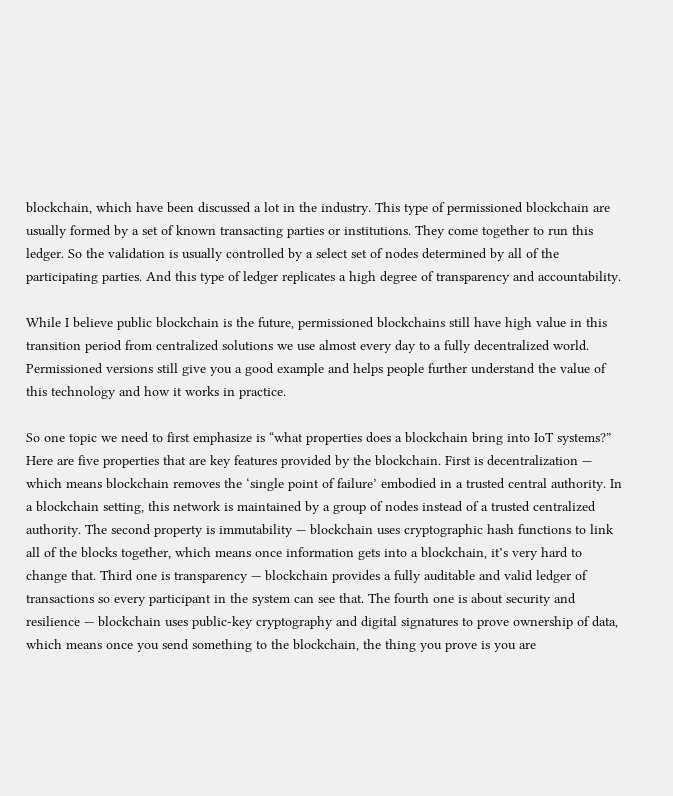blockchain, which have been discussed a lot in the industry. This type of permissioned blockchain are usually formed by a set of known transacting parties or institutions. They come together to run this ledger. So the validation is usually controlled by a select set of nodes determined by all of the participating parties. And this type of ledger replicates a high degree of transparency and accountability.

While I believe public blockchain is the future, permissioned blockchains still have high value in this transition period from centralized solutions we use almost every day to a fully decentralized world. Permissioned versions still give you a good example and helps people further understand the value of this technology and how it works in practice.

So one topic we need to first emphasize is “what properties does a blockchain bring into IoT systems?” Here are five properties that are key features provided by the blockchain. First is decentralization — which means blockchain removes the ‘single point of failure’ embodied in a trusted central authority. In a blockchain setting, this network is maintained by a group of nodes instead of a trusted centralized authority. The second property is immutability — blockchain uses cryptographic hash functions to link all of the blocks together, which means once information gets into a blockchain, it’s very hard to change that. Third one is transparency — blockchain provides a fully auditable and valid ledger of transactions so every participant in the system can see that. The fourth one is about security and resilience — blockchain uses public-key cryptography and digital signatures to prove ownership of data, which means once you send something to the blockchain, the thing you prove is you are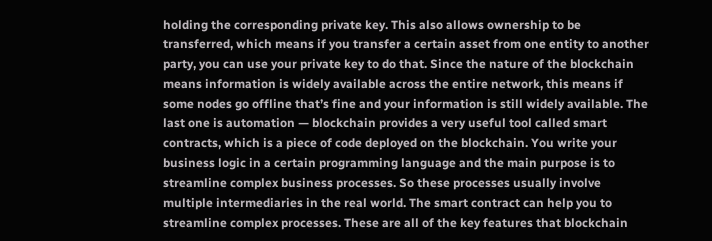holding the corresponding private key. This also allows ownership to be transferred, which means if you transfer a certain asset from one entity to another party, you can use your private key to do that. Since the nature of the blockchain means information is widely available across the entire network, this means if some nodes go offline that’s fine and your information is still widely available. The last one is automation — blockchain provides a very useful tool called smart contracts, which is a piece of code deployed on the blockchain. You write your business logic in a certain programming language and the main purpose is to streamline complex business processes. So these processes usually involve multiple intermediaries in the real world. The smart contract can help you to streamline complex processes. These are all of the key features that blockchain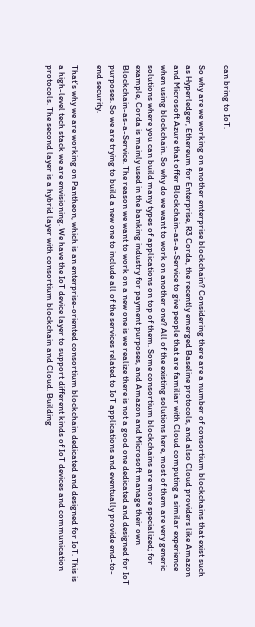can bring to IoT.

So why are we working on another enterprise blockchain? Considering there are a number of consortium blockchains that exist such as Hyperledger, Ethereum for Enterprise, R3 Corda, the recently emerged Baseline protocols, and also Cloud providers like Amazon and Microsoft Azure that offer Blockchain-as-a-Service to give people that are familiar with Cloud computing a similar experience when using blockchain. So why do we want to work on another one? All of the existing solutions here, most of them are very generic solutions where you can build many types of applications on top of them. Some consortium blockchains are more specialized; for example, Corda is mainly used in the banking industry for payment purposes, and Amazon and Microsoft manage their own Blockchain-as-a-Service. The reason we want to work on a new one is we realize there is not a good one dedicated and designed for IoT purposes. So we are trying to build a new one to include all of the services related to IoT applications and eventually provide end-to-end security.

That’s why we are working on Pantheon, which is an enterprise-oriented consortium blockchain dedicated and designed for IoT. This is a high-level tech stack we are envisioning. We have the IoT device layer to support different kinds of IoT devices and communication protocols. The second layer is a hybrid layer with consortium blockchain and Cloud. Building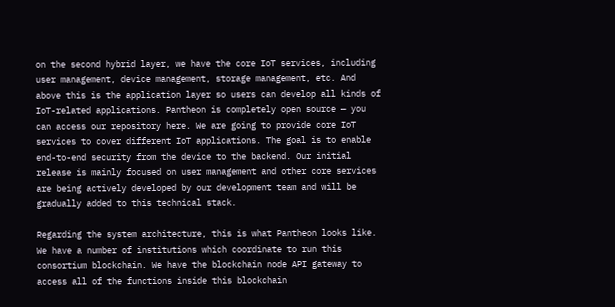on the second hybrid layer, we have the core IoT services, including user management, device management, storage management, etc. And above this is the application layer so users can develop all kinds of IoT-related applications. Pantheon is completely open source — you can access our repository here. We are going to provide core IoT services to cover different IoT applications. The goal is to enable end-to-end security from the device to the backend. Our initial release is mainly focused on user management and other core services are being actively developed by our development team and will be gradually added to this technical stack.

Regarding the system architecture, this is what Pantheon looks like. We have a number of institutions which coordinate to run this consortium blockchain. We have the blockchain node API gateway to access all of the functions inside this blockchain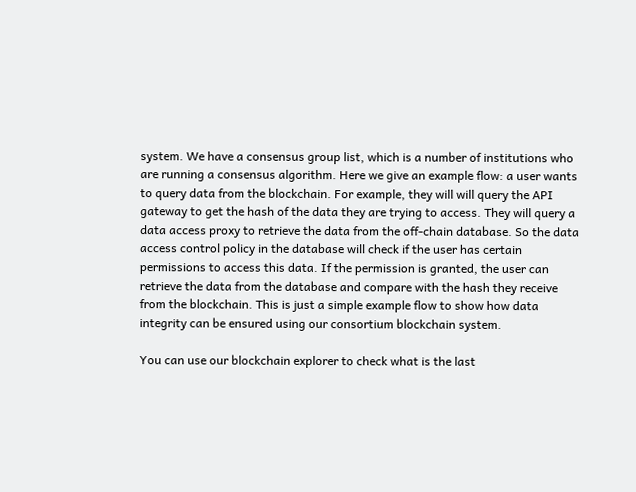system. We have a consensus group list, which is a number of institutions who are running a consensus algorithm. Here we give an example flow: a user wants to query data from the blockchain. For example, they will will query the API gateway to get the hash of the data they are trying to access. They will query a data access proxy to retrieve the data from the off-chain database. So the data access control policy in the database will check if the user has certain permissions to access this data. If the permission is granted, the user can retrieve the data from the database and compare with the hash they receive from the blockchain. This is just a simple example flow to show how data integrity can be ensured using our consortium blockchain system.

You can use our blockchain explorer to check what is the last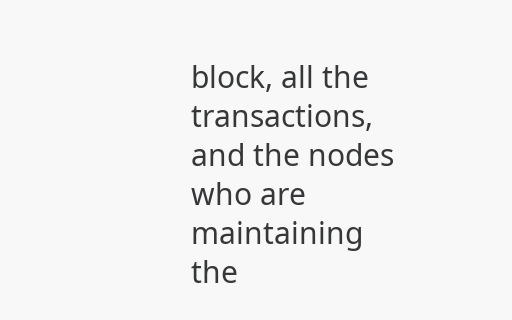block, all the transactions, and the nodes who are maintaining the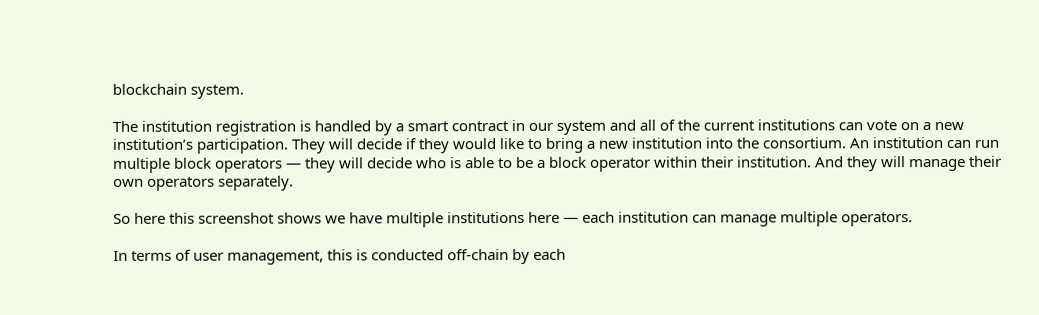blockchain system.

The institution registration is handled by a smart contract in our system and all of the current institutions can vote on a new institution’s participation. They will decide if they would like to bring a new institution into the consortium. An institution can run multiple block operators — they will decide who is able to be a block operator within their institution. And they will manage their own operators separately.

So here this screenshot shows we have multiple institutions here — each institution can manage multiple operators.

In terms of user management, this is conducted off-chain by each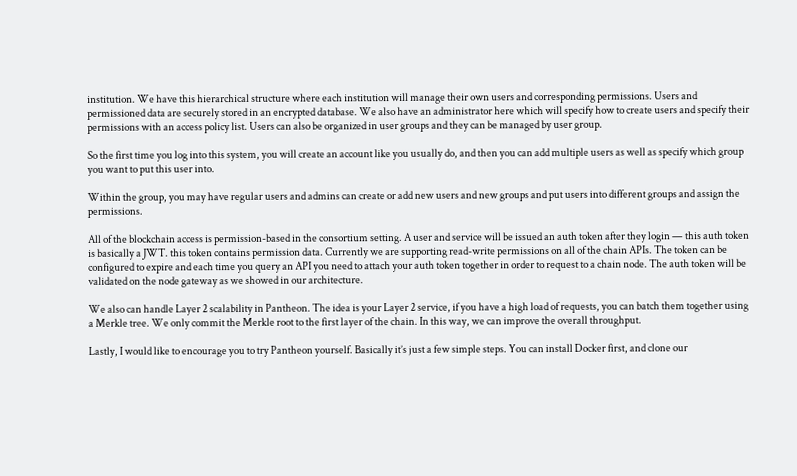institution. We have this hierarchical structure where each institution will manage their own users and corresponding permissions. Users and permissioned data are securely stored in an encrypted database. We also have an administrator here which will specify how to create users and specify their permissions with an access policy list. Users can also be organized in user groups and they can be managed by user group.

So the first time you log into this system, you will create an account like you usually do, and then you can add multiple users as well as specify which group you want to put this user into.

Within the group, you may have regular users and admins can create or add new users and new groups and put users into different groups and assign the permissions.

All of the blockchain access is permission-based in the consortium setting. A user and service will be issued an auth token after they login — this auth token is basically a JWT. this token contains permission data. Currently we are supporting read-write permissions on all of the chain APIs. The token can be configured to expire and each time you query an API you need to attach your auth token together in order to request to a chain node. The auth token will be validated on the node gateway as we showed in our architecture.

We also can handle Layer 2 scalability in Pantheon. The idea is your Layer 2 service, if you have a high load of requests, you can batch them together using a Merkle tree. We only commit the Merkle root to the first layer of the chain. In this way, we can improve the overall throughput.

Lastly, I would like to encourage you to try Pantheon yourself. Basically it’s just a few simple steps. You can install Docker first, and clone our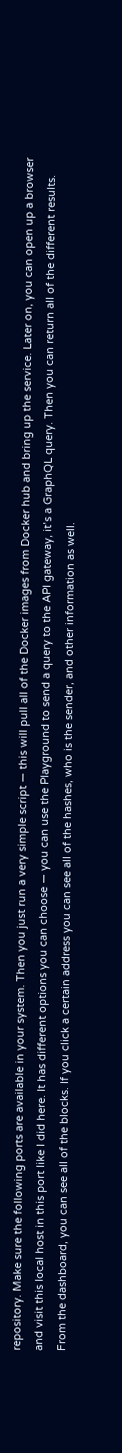repository. Make sure the following ports are available in your system. Then you just run a very simple script — this will pull all of the Docker images from Docker hub and bring up the service. Later on, you can open up a browser and visit this local host in this port like I did here. It has different options you can choose — you can use the Playground to send a query to the API gateway, it’s a GraphQL query. Then you can return all of the different results. From the dashboard, you can see all of the blocks. If you click a certain address you can see all of the hashes, who is the sender, and other information as well.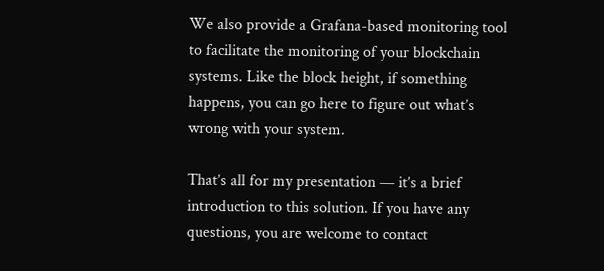We also provide a Grafana-based monitoring tool to facilitate the monitoring of your blockchain systems. Like the block height, if something happens, you can go here to figure out what’s wrong with your system.

That’s all for my presentation — it’s a brief introduction to this solution. If you have any questions, you are welcome to contact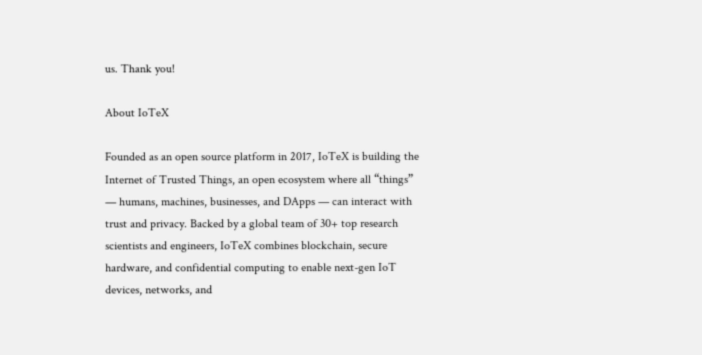us. Thank you!

About IoTeX

Founded as an open source platform in 2017, IoTeX is building the Internet of Trusted Things, an open ecosystem where all “things” — humans, machines, businesses, and DApps — can interact with trust and privacy. Backed by a global team of 30+ top research scientists and engineers, IoTeX combines blockchain, secure hardware, and confidential computing to enable next-gen IoT devices, networks, and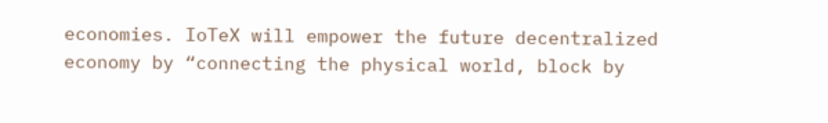economies. IoTeX will empower the future decentralized economy by “connecting the physical world, block by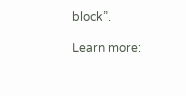block”.

Learn more: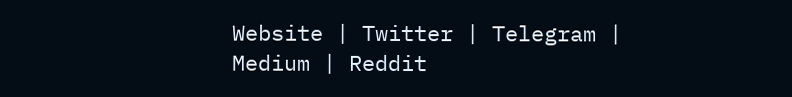Website | Twitter | Telegram | Medium | Reddit